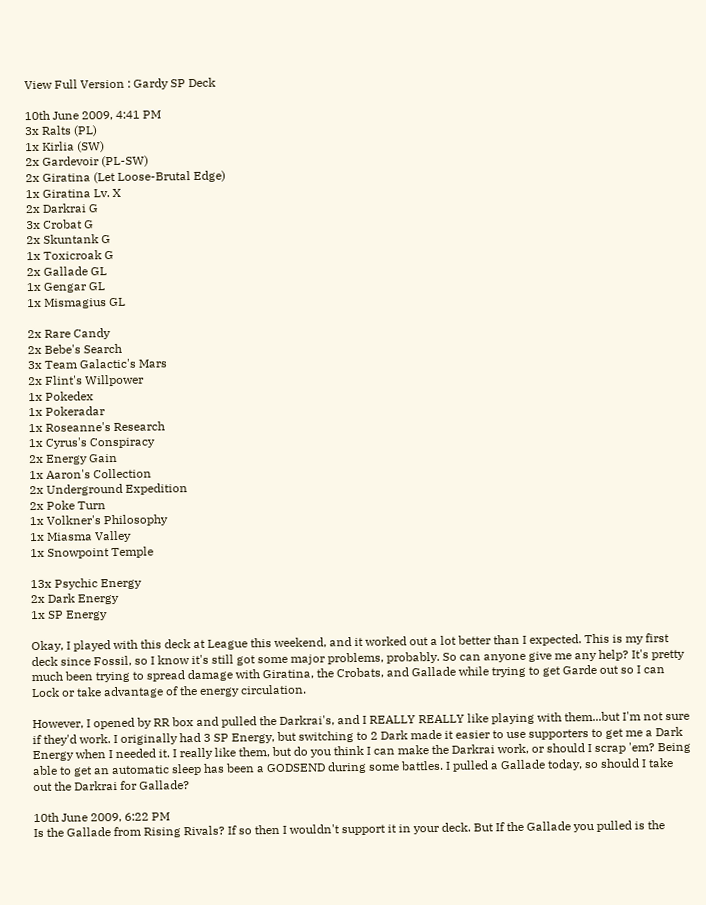View Full Version : Gardy SP Deck

10th June 2009, 4:41 PM
3x Ralts (PL)
1x Kirlia (SW)
2x Gardevoir (PL-SW)
2x Giratina (Let Loose-Brutal Edge)
1x Giratina Lv. X
2x Darkrai G
3x Crobat G
2x Skuntank G
1x Toxicroak G
2x Gallade GL
1x Gengar GL
1x Mismagius GL

2x Rare Candy
2x Bebe's Search
3x Team Galactic's Mars
2x Flint's Willpower
1x Pokedex
1x Pokeradar
1x Roseanne's Research
1x Cyrus's Conspiracy
2x Energy Gain
1x Aaron's Collection
2x Underground Expedition
2x Poke Turn
1x Volkner's Philosophy
1x Miasma Valley
1x Snowpoint Temple

13x Psychic Energy
2x Dark Energy
1x SP Energy

Okay, I played with this deck at League this weekend, and it worked out a lot better than I expected. This is my first deck since Fossil, so I know it's still got some major problems, probably. So can anyone give me any help? It's pretty much been trying to spread damage with Giratina, the Crobats, and Gallade while trying to get Garde out so I can Lock or take advantage of the energy circulation.

However, I opened by RR box and pulled the Darkrai's, and I REALLY REALLY like playing with them...but I'm not sure if they'd work. I originally had 3 SP Energy, but switching to 2 Dark made it easier to use supporters to get me a Dark Energy when I needed it. I really like them, but do you think I can make the Darkrai work, or should I scrap 'em? Being able to get an automatic sleep has been a GODSEND during some battles. I pulled a Gallade today, so should I take out the Darkrai for Gallade?

10th June 2009, 6:22 PM
Is the Gallade from Rising Rivals? If so then I wouldn't support it in your deck. But If the Gallade you pulled is the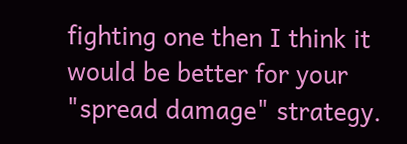fighting one then I think it would be better for your "spread damage" strategy.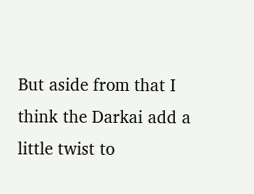But aside from that I think the Darkai add a little twist to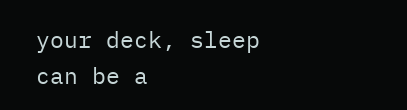your deck, sleep can be a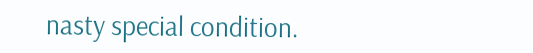nasty special condition.